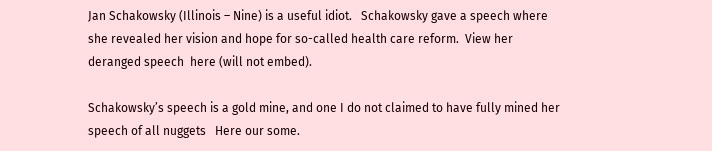Jan Schakowsky (Illinois – Nine) is a useful idiot.   Schakowsky gave a speech where she revealed her vision and hope for so-called health care reform.  View her deranged speech  here (will not embed).

Schakowsky’s speech is a gold mine, and one I do not claimed to have fully mined her speech of all nuggets   Here our some.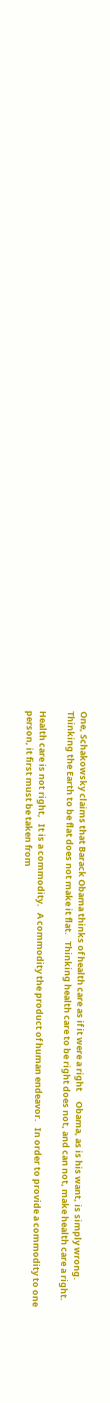One, Schakowsky claims that Barack Obama thinks of health care as if it were a right     Obama, as is his want, is simply wrong.    Thinking the Earth to be flat does not make it flat.   Thinking health care to be right does not, and can not, make health care a right.

Health care is not right,   It is a commodity.   A commodity the product of human endeavor.   In order to provide a commodity to one person, it first must be taken from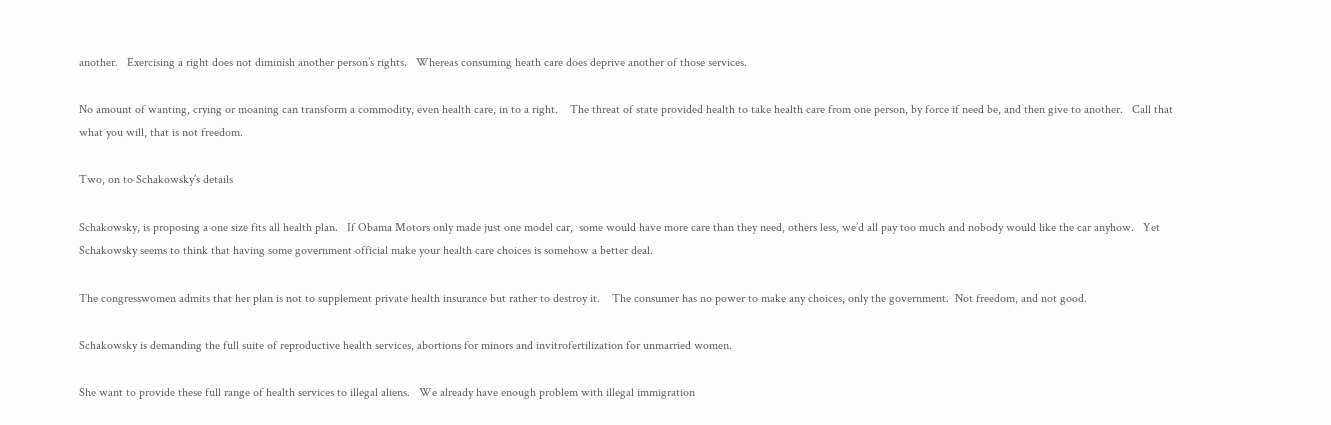another.   Exercising a right does not diminish another person’s rights.   Whereas consuming heath care does deprive another of those services.

No amount of wanting, crying or moaning can transform a commodity, even health care, in to a right.    The threat of state provided health to take health care from one person, by force if need be, and then give to another.   Call that what you will, that is not freedom.

Two, on to Schakowsky’s details

Schakowsky, is proposing a one size fits all health plan.   If Obama Motors only made just one model car,  some would have more care than they need, others less, we’d all pay too much and nobody would like the car anyhow.   Yet Schakowsky seems to think that having some government official make your health care choices is somehow a better deal.

The congresswomen admits that her plan is not to supplement private health insurance but rather to destroy it.    The consumer has no power to make any choices, only the government.  Not freedom, and not good.

Schakowsky is demanding the full suite of reproductive health services, abortions for minors and invitrofertilization for unmarried women.

She want to provide these full range of health services to illegal aliens.   We already have enough problem with illegal immigration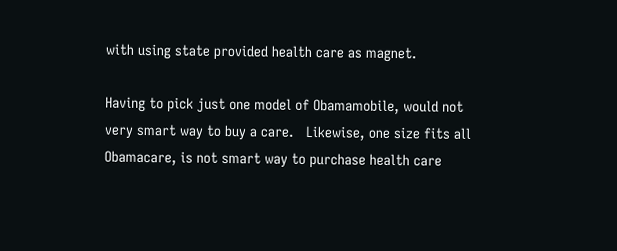with using state provided health care as magnet.

Having to pick just one model of Obamamobile, would not very smart way to buy a care.   Likewise, one size fits all Obamacare, is not smart way to purchase health care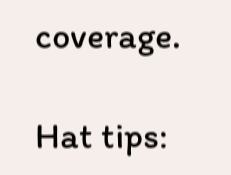coverage.

Hat tips: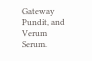Gateway Pundit, and Verum Serum.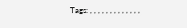Tags: , , , , , , , , , , , , ,